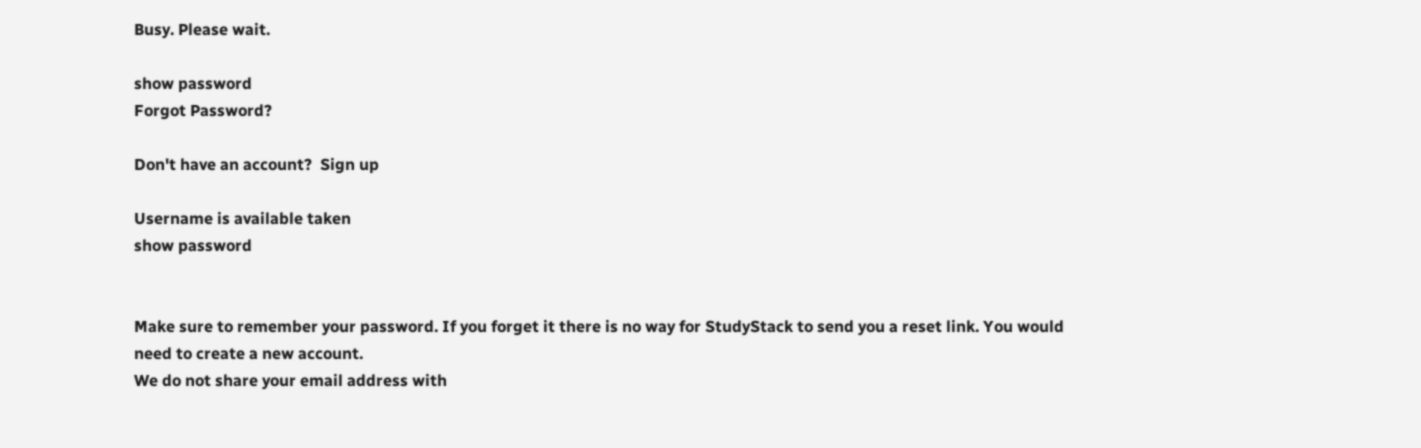Busy. Please wait.

show password
Forgot Password?

Don't have an account?  Sign up

Username is available taken
show password


Make sure to remember your password. If you forget it there is no way for StudyStack to send you a reset link. You would need to create a new account.
We do not share your email address with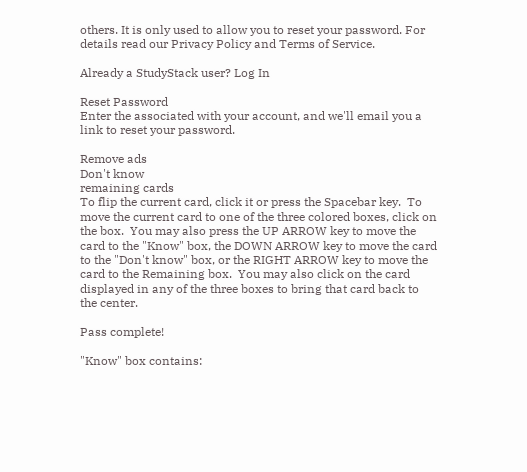others. It is only used to allow you to reset your password. For details read our Privacy Policy and Terms of Service.

Already a StudyStack user? Log In

Reset Password
Enter the associated with your account, and we'll email you a link to reset your password.

Remove ads
Don't know
remaining cards
To flip the current card, click it or press the Spacebar key.  To move the current card to one of the three colored boxes, click on the box.  You may also press the UP ARROW key to move the card to the "Know" box, the DOWN ARROW key to move the card to the "Don't know" box, or the RIGHT ARROW key to move the card to the Remaining box.  You may also click on the card displayed in any of the three boxes to bring that card back to the center.

Pass complete!

"Know" box contains: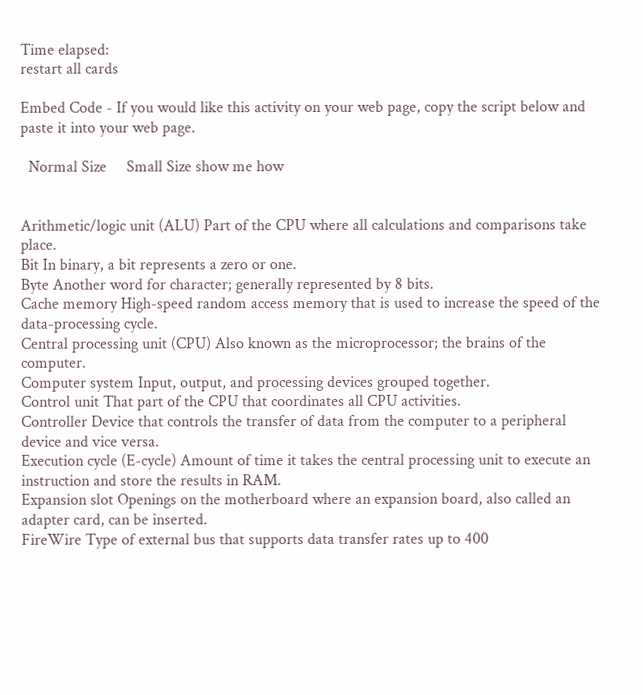Time elapsed:
restart all cards

Embed Code - If you would like this activity on your web page, copy the script below and paste it into your web page.

  Normal Size     Small Size show me how


Arithmetic/logic unit (ALU) Part of the CPU where all calculations and comparisons take place.
Bit In binary, a bit represents a zero or one.
Byte Another word for character; generally represented by 8 bits.
Cache memory High-speed random access memory that is used to increase the speed of the data-processing cycle.
Central processing unit (CPU) Also known as the microprocessor; the brains of the computer.
Computer system Input, output, and processing devices grouped together.
Control unit That part of the CPU that coordinates all CPU activities.
Controller Device that controls the transfer of data from the computer to a peripheral device and vice versa.
Execution cycle (E-cycle) Amount of time it takes the central processing unit to execute an instruction and store the results in RAM.
Expansion slot Openings on the motherboard where an expansion board, also called an adapter card, can be inserted.
FireWire Type of external bus that supports data transfer rates up to 400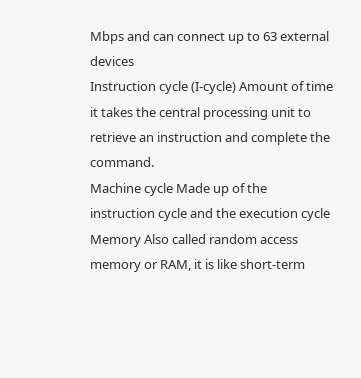Mbps and can connect up to 63 external devices
Instruction cycle (I-cycle) Amount of time it takes the central processing unit to retrieve an instruction and complete the command.
Machine cycle Made up of the instruction cycle and the execution cycle
Memory Also called random access memory or RAM, it is like short-term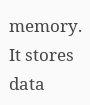memory. It stores data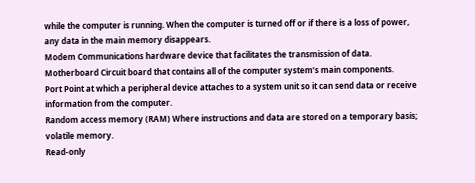while the computer is running. When the computer is turned off or if there is a loss of power, any data in the main memory disappears.
Modem Communications hardware device that facilitates the transmission of data.
Motherboard Circuit board that contains all of the computer system’s main components.
Port Point at which a peripheral device attaches to a system unit so it can send data or receive information from the computer.
Random access memory (RAM) Where instructions and data are stored on a temporary basis; volatile memory.
Read-only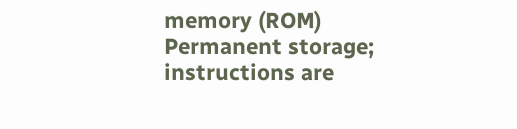memory (ROM) Permanent storage; instructions are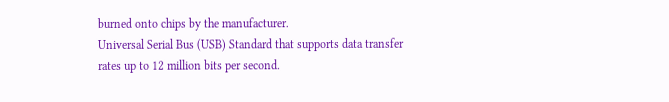burned onto chips by the manufacturer.
Universal Serial Bus (USB) Standard that supports data transfer rates up to 12 million bits per second.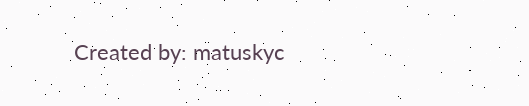Created by: matuskyc